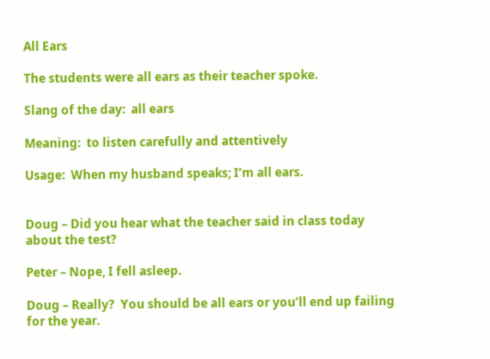All Ears

The students were all ears as their teacher spoke.

Slang of the day:  all ears

Meaning:  to listen carefully and attentively

Usage:  When my husband speaks; I’m all ears.


Doug – Did you hear what the teacher said in class today about the test?

Peter – Nope, I fell asleep.

Doug – Really?  You should be all ears or you’ll end up failing for the year.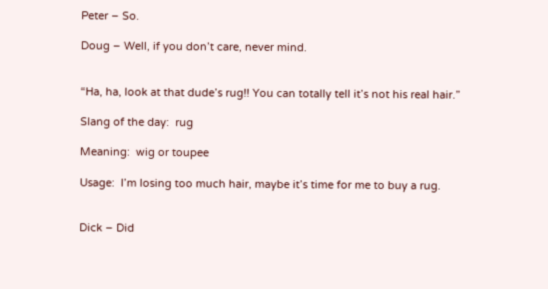Peter – So.

Doug – Well, if you don’t care, never mind.


“Ha, ha, look at that dude’s rug!! You can totally tell it’s not his real hair.”

Slang of the day:  rug

Meaning:  wig or toupee

Usage:  I’m losing too much hair, maybe it’s time for me to buy a rug.


Dick – Did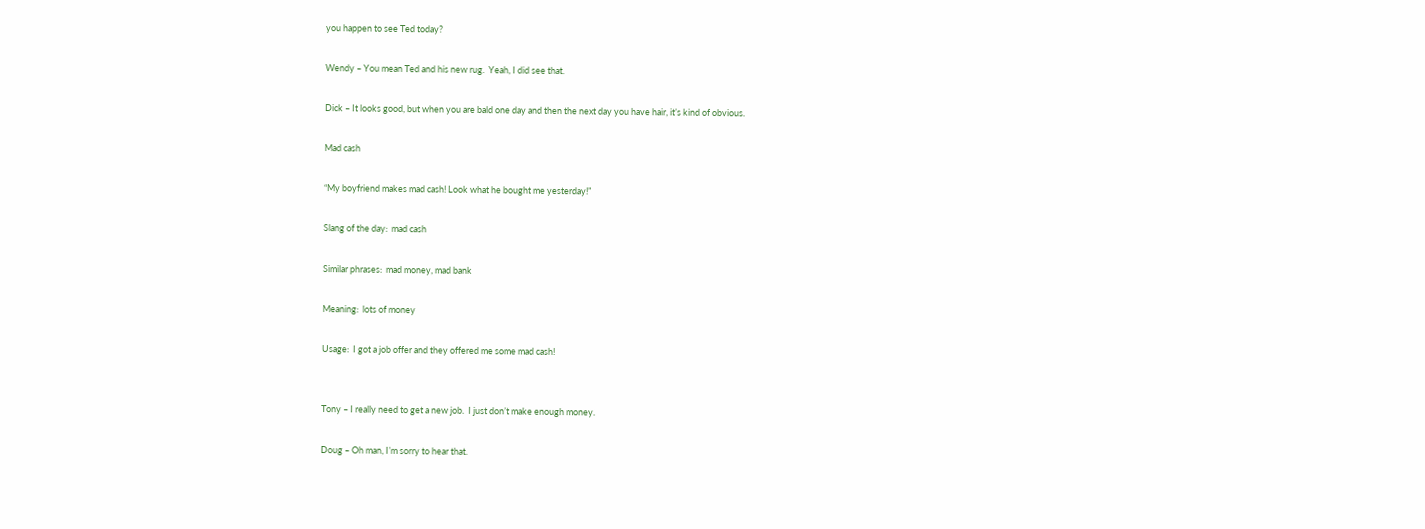you happen to see Ted today?

Wendy – You mean Ted and his new rug.  Yeah, I did see that.

Dick – It looks good, but when you are bald one day and then the next day you have hair, it’s kind of obvious.

Mad cash

“My boyfriend makes mad cash! Look what he bought me yesterday!”

Slang of the day:  mad cash

Similar phrases:  mad money, mad bank

Meaning:  lots of money

Usage:  I got a job offer and they offered me some mad cash!


Tony – I really need to get a new job.  I just don’t make enough money.

Doug – Oh man, I’m sorry to hear that.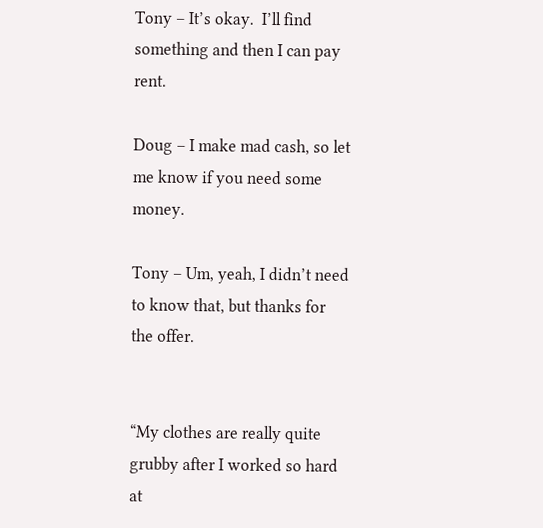Tony – It’s okay.  I’ll find something and then I can pay rent.

Doug – I make mad cash, so let me know if you need some money.

Tony – Um, yeah, I didn’t need to know that, but thanks for the offer.


“My clothes are really quite grubby after I worked so hard at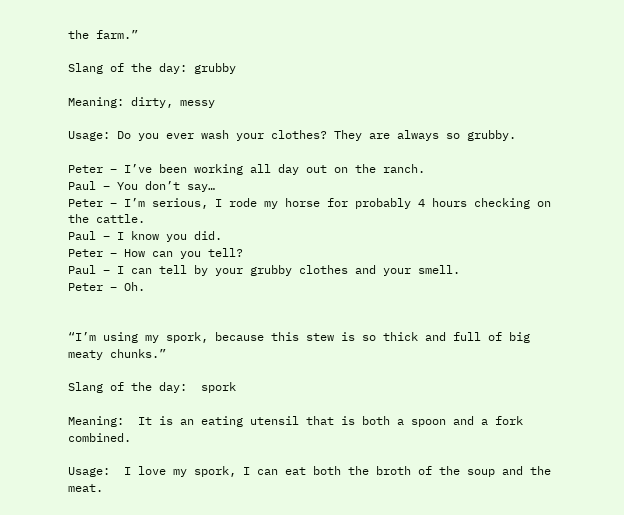the farm.”

Slang of the day: grubby

Meaning: dirty, messy

Usage: Do you ever wash your clothes? They are always so grubby.

Peter – I’ve been working all day out on the ranch.
Paul – You don’t say…
Peter – I’m serious, I rode my horse for probably 4 hours checking on the cattle.
Paul – I know you did.
Peter – How can you tell?
Paul – I can tell by your grubby clothes and your smell.
Peter – Oh.


“I’m using my spork, because this stew is so thick and full of big meaty chunks.”

Slang of the day:  spork

Meaning:  It is an eating utensil that is both a spoon and a fork combined.

Usage:  I love my spork, I can eat both the broth of the soup and the meat.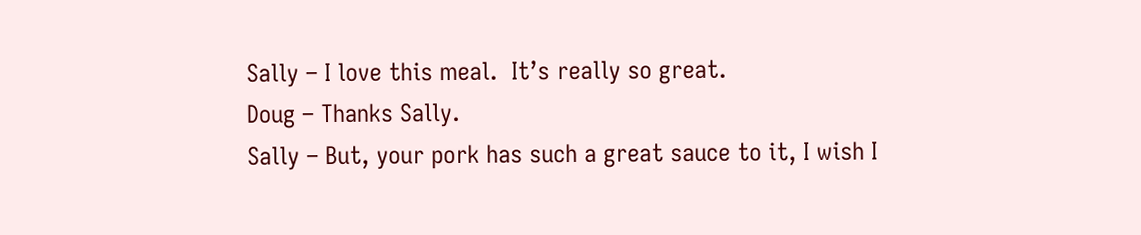Sally – I love this meal.  It’s really so great.
Doug – Thanks Sally.
Sally – But, your pork has such a great sauce to it, I wish I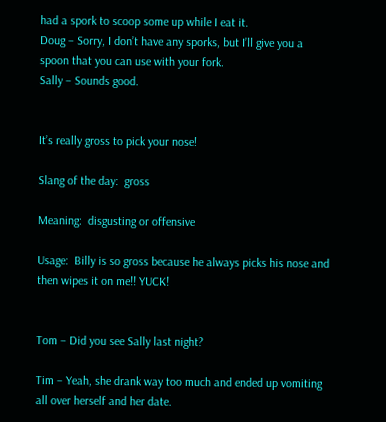had a spork to scoop some up while I eat it.
Doug – Sorry, I don’t have any sporks, but I’ll give you a spoon that you can use with your fork.
Sally – Sounds good.


It’s really gross to pick your nose!

Slang of the day:  gross

Meaning:  disgusting or offensive

Usage:  Billy is so gross because he always picks his nose and then wipes it on me!! YUCK!


Tom – Did you see Sally last night?

Tim – Yeah, she drank way too much and ended up vomiting all over herself and her date.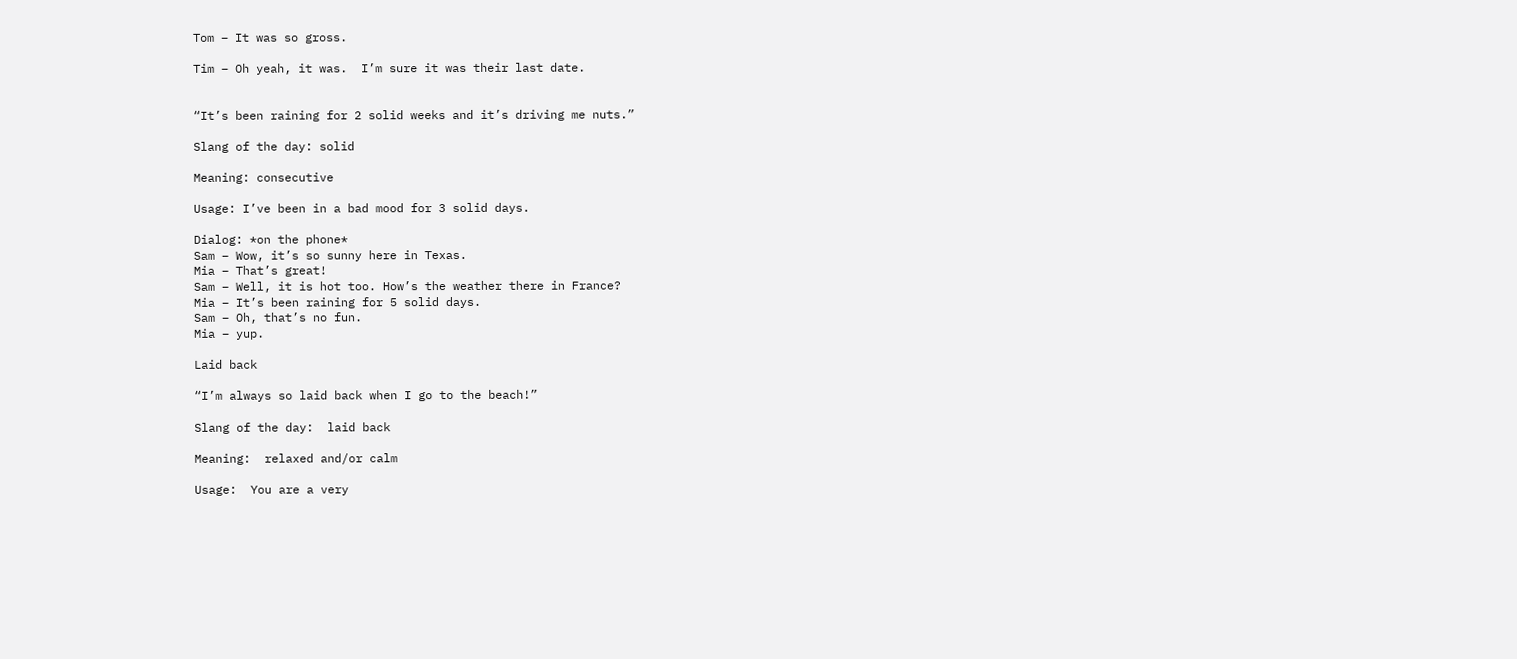Tom – It was so gross.

Tim – Oh yeah, it was.  I’m sure it was their last date.


“It’s been raining for 2 solid weeks and it’s driving me nuts.”

Slang of the day: solid

Meaning: consecutive

Usage: I’ve been in a bad mood for 3 solid days.

Dialog: *on the phone*
Sam – Wow, it’s so sunny here in Texas.
Mia – That’s great!
Sam – Well, it is hot too. How’s the weather there in France?
Mia – It’s been raining for 5 solid days.
Sam – Oh, that’s no fun.
Mia – yup.

Laid back

“I’m always so laid back when I go to the beach!”

Slang of the day:  laid back

Meaning:  relaxed and/or calm

Usage:  You are a very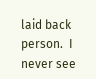laid back person.  I never see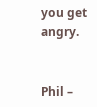you get angry.


Phil –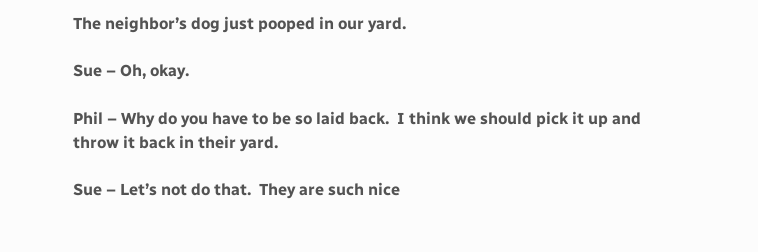The neighbor’s dog just pooped in our yard.

Sue – Oh, okay.

Phil – Why do you have to be so laid back.  I think we should pick it up and throw it back in their yard.

Sue – Let’s not do that.  They are such nice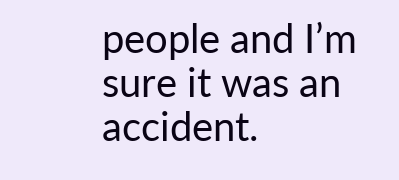people and I’m sure it was an accident.